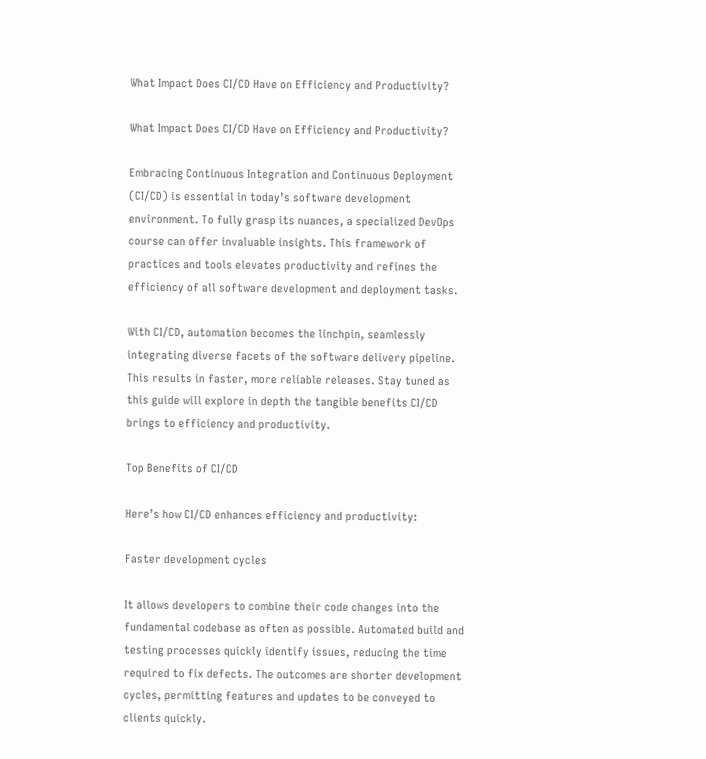What Impact Does CI/CD Have on Efficiency and Productivity?

What Impact Does CI/CD Have on Efficiency and Productivity?

Embracing Continuous Integration and Continuous Deployment (CI/CD) is essential in today’s software development environment. To fully grasp its nuances, a specialized DevOps course can offer invaluable insights. This framework of practices and tools elevates productivity and refines the efficiency of all software development and deployment tasks.

With CI/CD, automation becomes the linchpin, seamlessly integrating diverse facets of the software delivery pipeline. This results in faster, more reliable releases. Stay tuned as this guide will explore in depth the tangible benefits CI/CD brings to efficiency and productivity.

Top Benefits of CI/CD

Here’s how CI/CD enhances efficiency and productivity:

Faster development cycles

It allows developers to combine their code changes into the fundamental codebase as often as possible. Automated build and testing processes quickly identify issues, reducing the time required to fix defects. The outcomes are shorter development cycles, permitting features and updates to be conveyed to clients quickly.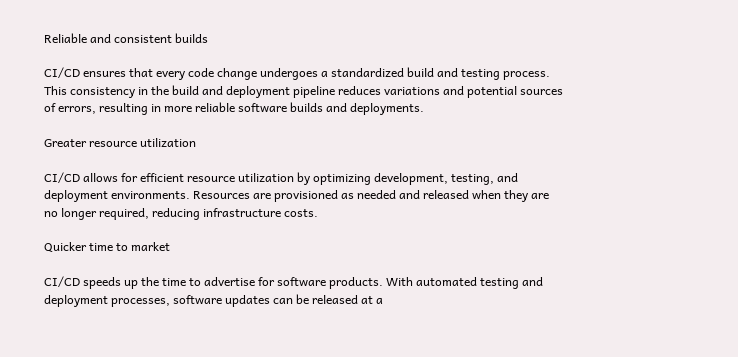Reliable and consistent builds

CI/CD ensures that every code change undergoes a standardized build and testing process. This consistency in the build and deployment pipeline reduces variations and potential sources of errors, resulting in more reliable software builds and deployments.

Greater resource utilization

CI/CD allows for efficient resource utilization by optimizing development, testing, and deployment environments. Resources are provisioned as needed and released when they are no longer required, reducing infrastructure costs.

Quicker time to market

CI/CD speeds up the time to advertise for software products. With automated testing and deployment processes, software updates can be released at a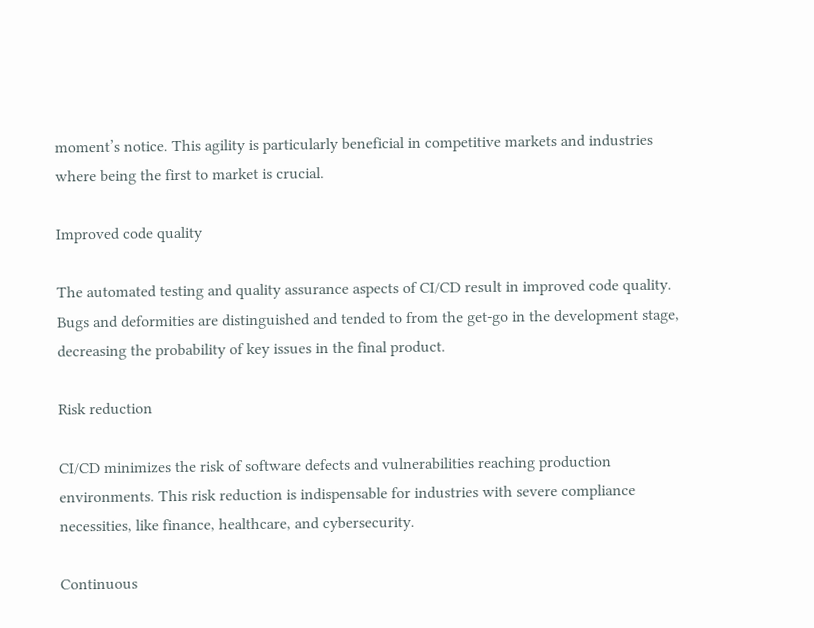moment’s notice. This agility is particularly beneficial in competitive markets and industries where being the first to market is crucial.

Improved code quality

The automated testing and quality assurance aspects of CI/CD result in improved code quality. Bugs and deformities are distinguished and tended to from the get-go in the development stage, decreasing the probability of key issues in the final product.

Risk reduction

CI/CD minimizes the risk of software defects and vulnerabilities reaching production environments. This risk reduction is indispensable for industries with severe compliance necessities, like finance, healthcare, and cybersecurity.

Continuous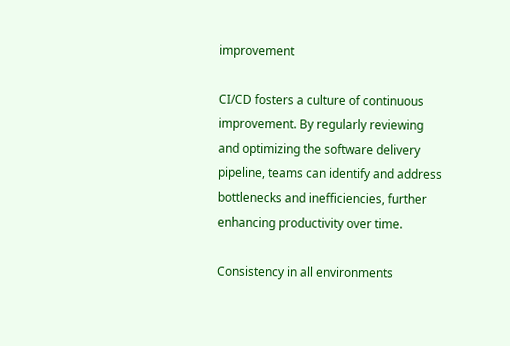improvement

CI/CD fosters a culture of continuous improvement. By regularly reviewing and optimizing the software delivery pipeline, teams can identify and address bottlenecks and inefficiencies, further enhancing productivity over time.

Consistency in all environments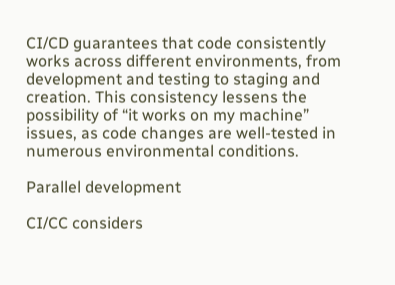CI/CD guarantees that code consistently works across different environments, from development and testing to staging and creation. This consistency lessens the possibility of “it works on my machine” issues, as code changes are well-tested in numerous environmental conditions.

Parallel development

CI/CC considers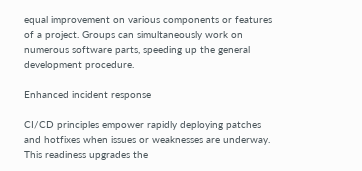equal improvement on various components or features of a project. Groups can simultaneously work on numerous software parts, speeding up the general development procedure.

Enhanced incident response

CI/CD principles empower rapidly deploying patches and hotfixes when issues or weaknesses are underway. This readiness upgrades the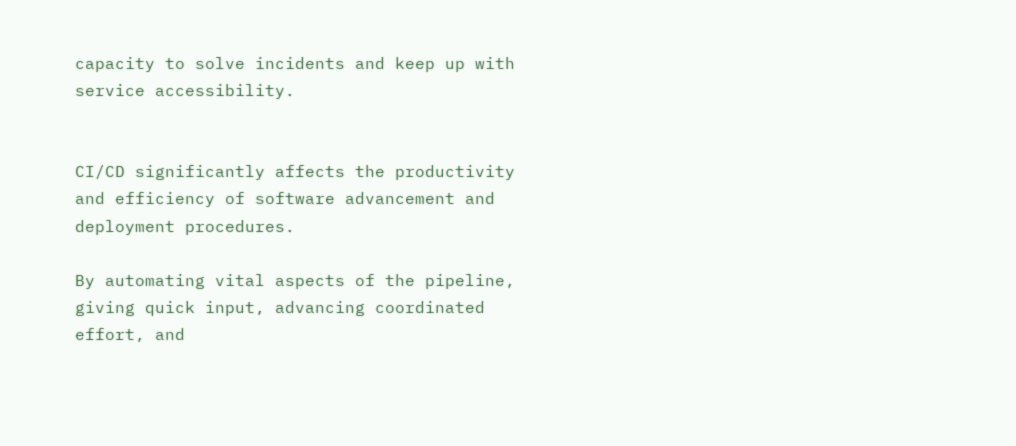capacity to solve incidents and keep up with service accessibility.


CI/CD significantly affects the productivity and efficiency of software advancement and deployment procedures.

By automating vital aspects of the pipeline, giving quick input, advancing coordinated effort, and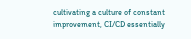cultivating a culture of constant improvement, CI/CD essentially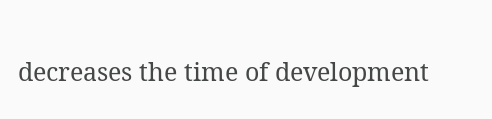decreases the time of development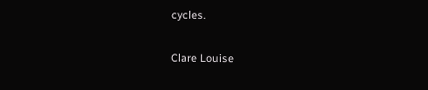cycles.

Clare Louise